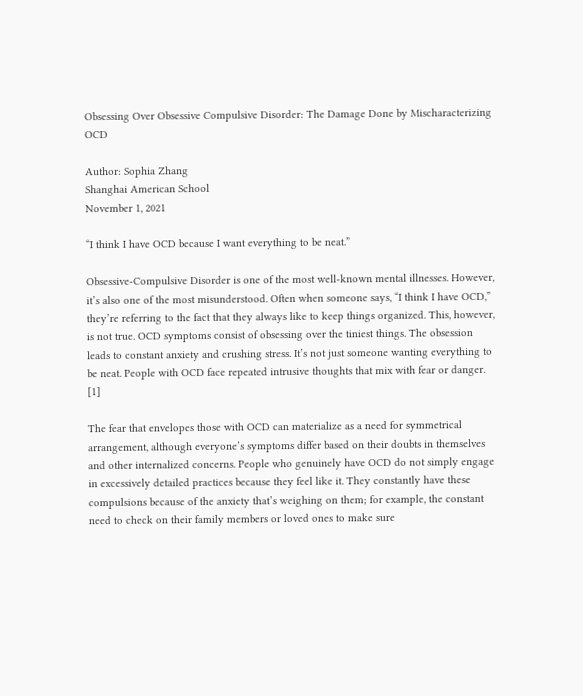Obsessing Over Obsessive Compulsive Disorder: The Damage Done by Mischaracterizing OCD

Author: Sophia Zhang
Shanghai American School
November 1, 2021

“I think I have OCD because I want everything to be neat.”

Obsessive-Compulsive Disorder is one of the most well-known mental illnesses. However, it’s also one of the most misunderstood. Often when someone says, “I think I have OCD,” they’re referring to the fact that they always like to keep things organized. This, however, is not true. OCD symptoms consist of obsessing over the tiniest things. The obsession leads to constant anxiety and crushing stress. It’s not just someone wanting everything to be neat. People with OCD face repeated intrusive thoughts that mix with fear or danger. [1]

The fear that envelopes those with OCD can materialize as a need for symmetrical arrangement, although everyone’s symptoms differ based on their doubts in themselves and other internalized concerns. People who genuinely have OCD do not simply engage in excessively detailed practices because they feel like it. They constantly have these compulsions because of the anxiety that’s weighing on them; for example, the constant need to check on their family members or loved ones to make sure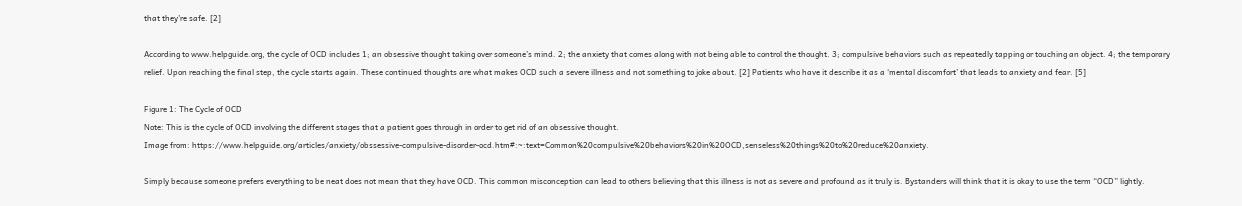that they’re safe. [2]

According to www.helpguide.org, the cycle of OCD includes 1; an obsessive thought taking over someone’s mind. 2; the anxiety that comes along with not being able to control the thought. 3; compulsive behaviors such as repeatedly tapping or touching an object. 4; the temporary relief. Upon reaching the final step, the cycle starts again. These continued thoughts are what makes OCD such a severe illness and not something to joke about. [2] Patients who have it describe it as a ‘mental discomfort’ that leads to anxiety and fear. [5]

Figure 1: The Cycle of OCD
Note: This is the cycle of OCD involving the different stages that a patient goes through in order to get rid of an obsessive thought.
Image from: https://www.helpguide.org/articles/anxiety/obssessive-compulsive-disorder-ocd.htm#:~:text=Common%20compulsive%20behaviors%20in%20OCD,senseless%20things%20to%20reduce%20anxiety.

Simply because someone prefers everything to be neat does not mean that they have OCD. This common misconception can lead to others believing that this illness is not as severe and profound as it truly is. Bystanders will think that it is okay to use the term “OCD” lightly.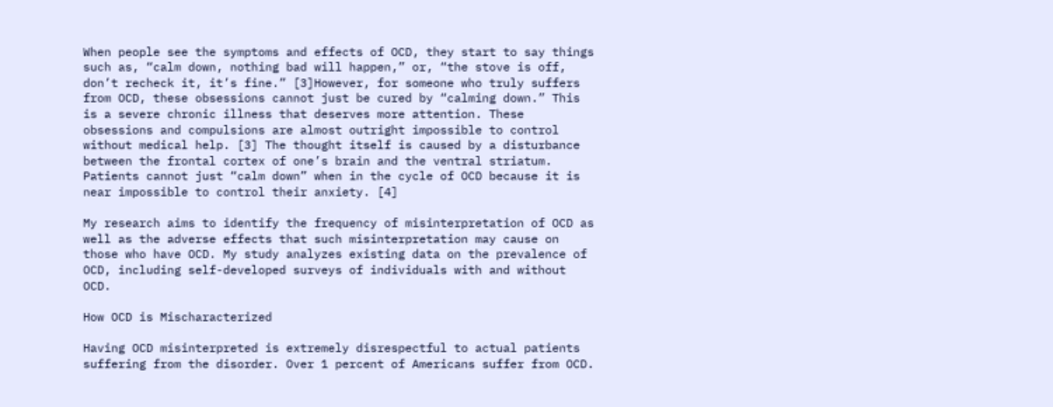When people see the symptoms and effects of OCD, they start to say things such as, “calm down, nothing bad will happen,” or, “the stove is off, don’t recheck it, it’s fine.” [3]However, for someone who truly suffers from OCD, these obsessions cannot just be cured by “calming down.” This is a severe chronic illness that deserves more attention. These obsessions and compulsions are almost outright impossible to control without medical help. [3] The thought itself is caused by a disturbance between the frontal cortex of one’s brain and the ventral striatum. Patients cannot just “calm down” when in the cycle of OCD because it is near impossible to control their anxiety. [4]

My research aims to identify the frequency of misinterpretation of OCD as well as the adverse effects that such misinterpretation may cause on those who have OCD. My study analyzes existing data on the prevalence of OCD, including self-developed surveys of individuals with and without OCD.

How OCD is Mischaracterized

Having OCD misinterpreted is extremely disrespectful to actual patients suffering from the disorder. Over 1 percent of Americans suffer from OCD.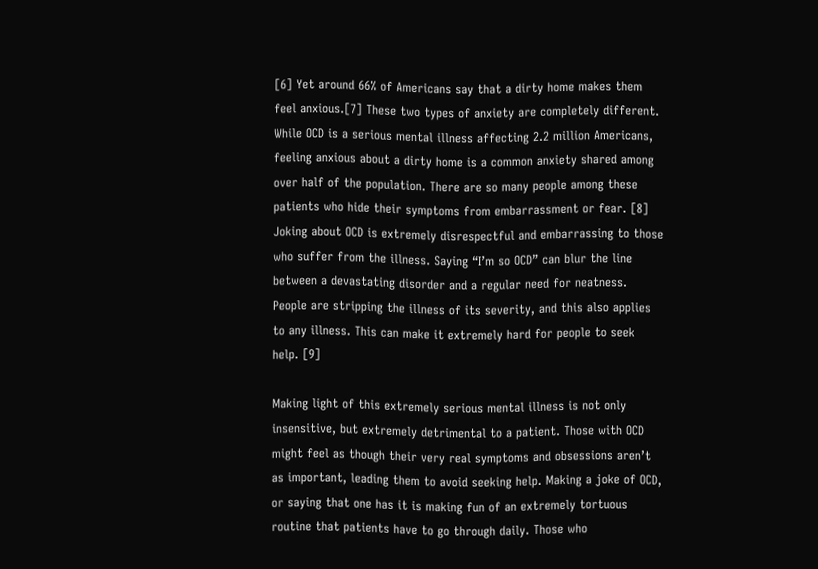[6] Yet around 66% of Americans say that a dirty home makes them feel anxious.[7] These two types of anxiety are completely different. While OCD is a serious mental illness affecting 2.2 million Americans, feeling anxious about a dirty home is a common anxiety shared among over half of the population. There are so many people among these patients who hide their symptoms from embarrassment or fear. [8] Joking about OCD is extremely disrespectful and embarrassing to those who suffer from the illness. Saying “I’m so OCD” can blur the line between a devastating disorder and a regular need for neatness. People are stripping the illness of its severity, and this also applies to any illness. This can make it extremely hard for people to seek help. [9]

Making light of this extremely serious mental illness is not only insensitive, but extremely detrimental to a patient. Those with OCD might feel as though their very real symptoms and obsessions aren’t as important, leading them to avoid seeking help. Making a joke of OCD, or saying that one has it is making fun of an extremely tortuous routine that patients have to go through daily. Those who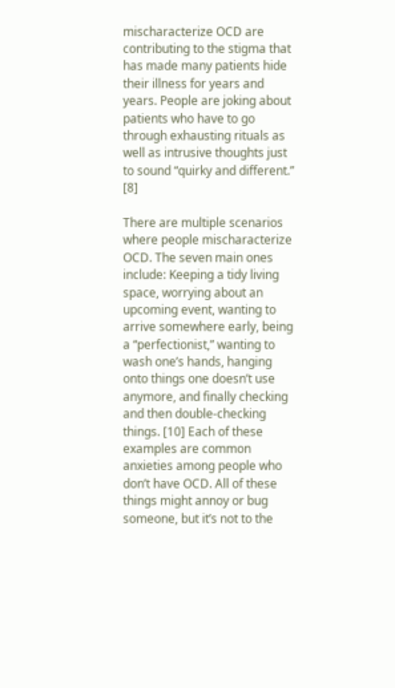mischaracterize OCD are contributing to the stigma that has made many patients hide their illness for years and years. People are joking about patients who have to go through exhausting rituals as well as intrusive thoughts just to sound “quirky and different.” [8]

There are multiple scenarios where people mischaracterize OCD. The seven main ones include: Keeping a tidy living space, worrying about an upcoming event, wanting to arrive somewhere early, being a “perfectionist,” wanting to wash one’s hands, hanging onto things one doesn’t use anymore, and finally checking and then double-checking things. [10] Each of these examples are common anxieties among people who don’t have OCD. All of these things might annoy or bug someone, but it’s not to the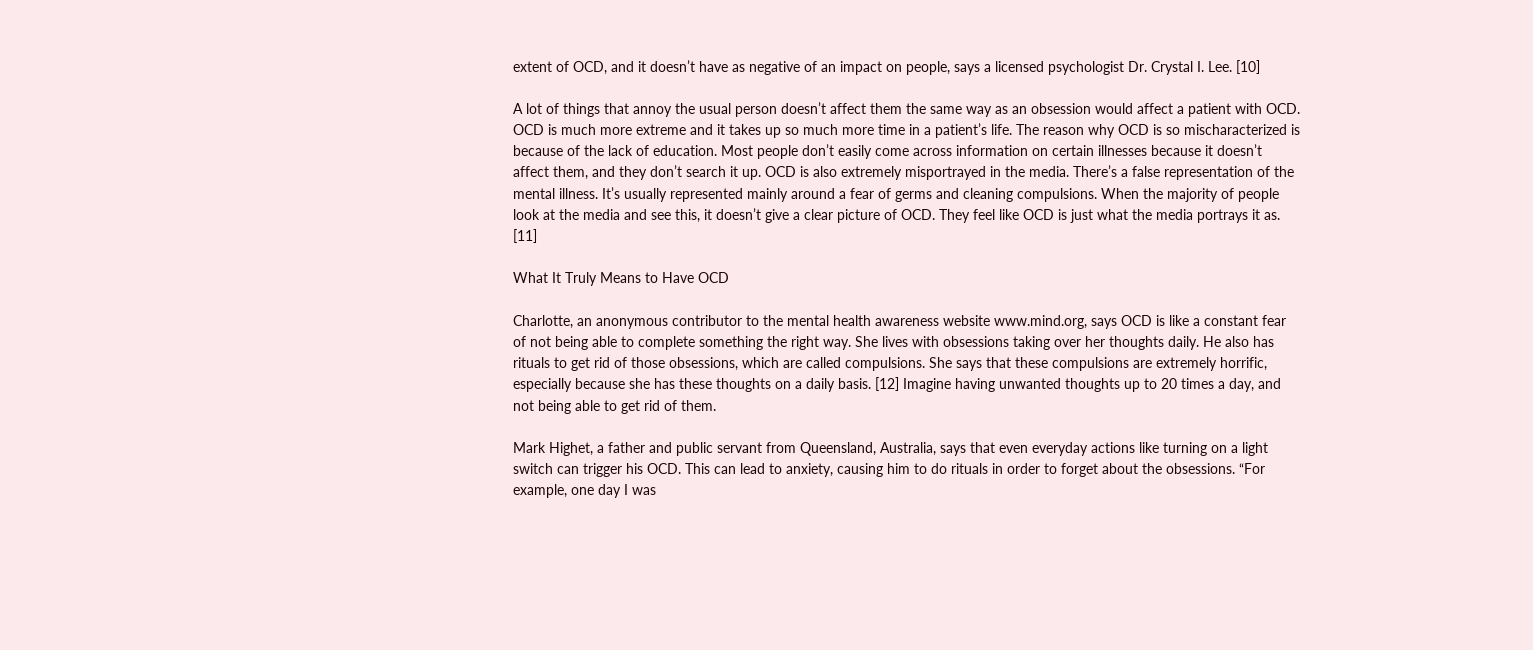extent of OCD, and it doesn’t have as negative of an impact on people, says a licensed psychologist Dr. Crystal I. Lee. [10]

A lot of things that annoy the usual person doesn’t affect them the same way as an obsession would affect a patient with OCD. OCD is much more extreme and it takes up so much more time in a patient’s life. The reason why OCD is so mischaracterized is because of the lack of education. Most people don’t easily come across information on certain illnesses because it doesn’t affect them, and they don’t search it up. OCD is also extremely misportrayed in the media. There’s a false representation of the mental illness. It’s usually represented mainly around a fear of germs and cleaning compulsions. When the majority of people look at the media and see this, it doesn’t give a clear picture of OCD. They feel like OCD is just what the media portrays it as. [11]

What It Truly Means to Have OCD

Charlotte, an anonymous contributor to the mental health awareness website www.mind.org, says OCD is like a constant fear of not being able to complete something the right way. She lives with obsessions taking over her thoughts daily. He also has rituals to get rid of those obsessions, which are called compulsions. She says that these compulsions are extremely horrific, especially because she has these thoughts on a daily basis. [12] Imagine having unwanted thoughts up to 20 times a day, and not being able to get rid of them.

Mark Highet, a father and public servant from Queensland, Australia, says that even everyday actions like turning on a light switch can trigger his OCD. This can lead to anxiety, causing him to do rituals in order to forget about the obsessions. “For example, one day I was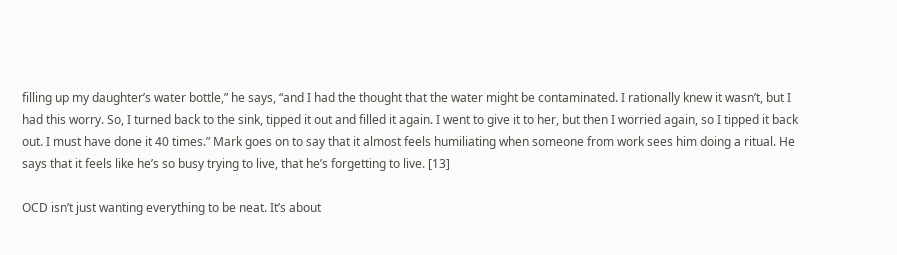filling up my daughter’s water bottle,” he says, “and I had the thought that the water might be contaminated. I rationally knew it wasn’t, but I had this worry. So, I turned back to the sink, tipped it out and filled it again. I went to give it to her, but then I worried again, so I tipped it back out. I must have done it 40 times.” Mark goes on to say that it almost feels humiliating when someone from work sees him doing a ritual. He says that it feels like he’s so busy trying to live, that he’s forgetting to live. [13]

OCD isn’t just wanting everything to be neat. It’s about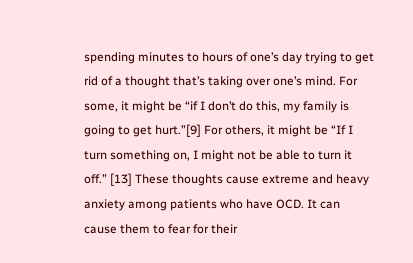spending minutes to hours of one’s day trying to get rid of a thought that’s taking over one’s mind. For some, it might be “if I don’t do this, my family is going to get hurt.”[9] For others, it might be “If I turn something on, I might not be able to turn it off.” [13] These thoughts cause extreme and heavy anxiety among patients who have OCD. It can cause them to fear for their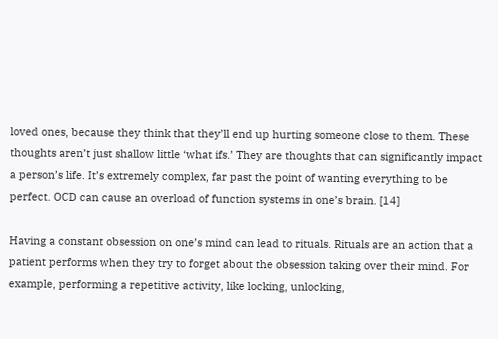loved ones, because they think that they’ll end up hurting someone close to them. These thoughts aren’t just shallow little ‘what ifs.’ They are thoughts that can significantly impact a person’s life. It’s extremely complex, far past the point of wanting everything to be perfect. OCD can cause an overload of function systems in one’s brain. [14]

Having a constant obsession on one’s mind can lead to rituals. Rituals are an action that a patient performs when they try to forget about the obsession taking over their mind. For example, performing a repetitive activity, like locking, unlocking,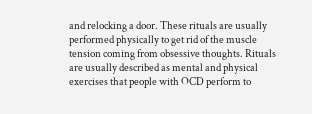and relocking a door. These rituals are usually performed physically to get rid of the muscle tension coming from obsessive thoughts. Rituals are usually described as mental and physical exercises that people with OCD perform to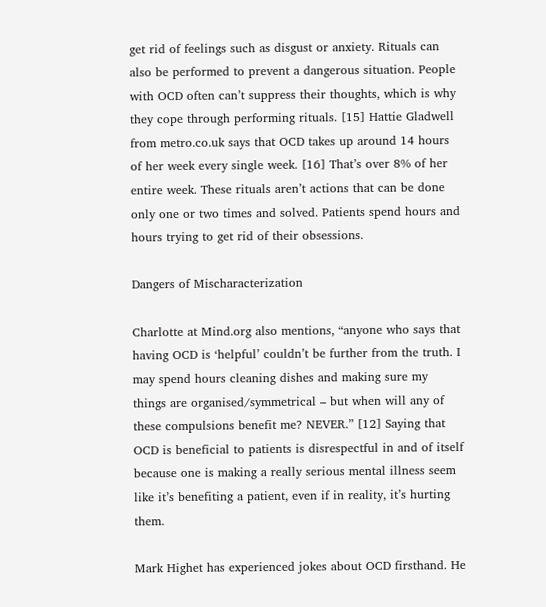get rid of feelings such as disgust or anxiety. Rituals can also be performed to prevent a dangerous situation. People with OCD often can’t suppress their thoughts, which is why they cope through performing rituals. [15] Hattie Gladwell from metro.co.uk says that OCD takes up around 14 hours of her week every single week. [16] That’s over 8% of her entire week. These rituals aren’t actions that can be done only one or two times and solved. Patients spend hours and hours trying to get rid of their obsessions.

Dangers of Mischaracterization

Charlotte at Mind.org also mentions, “anyone who says that having OCD is ‘helpful’ couldn’t be further from the truth. I may spend hours cleaning dishes and making sure my things are organised/symmetrical – but when will any of these compulsions benefit me? NEVER.” [12] Saying that OCD is beneficial to patients is disrespectful in and of itself because one is making a really serious mental illness seem like it’s benefiting a patient, even if in reality, it’s hurting them.

Mark Highet has experienced jokes about OCD firsthand. He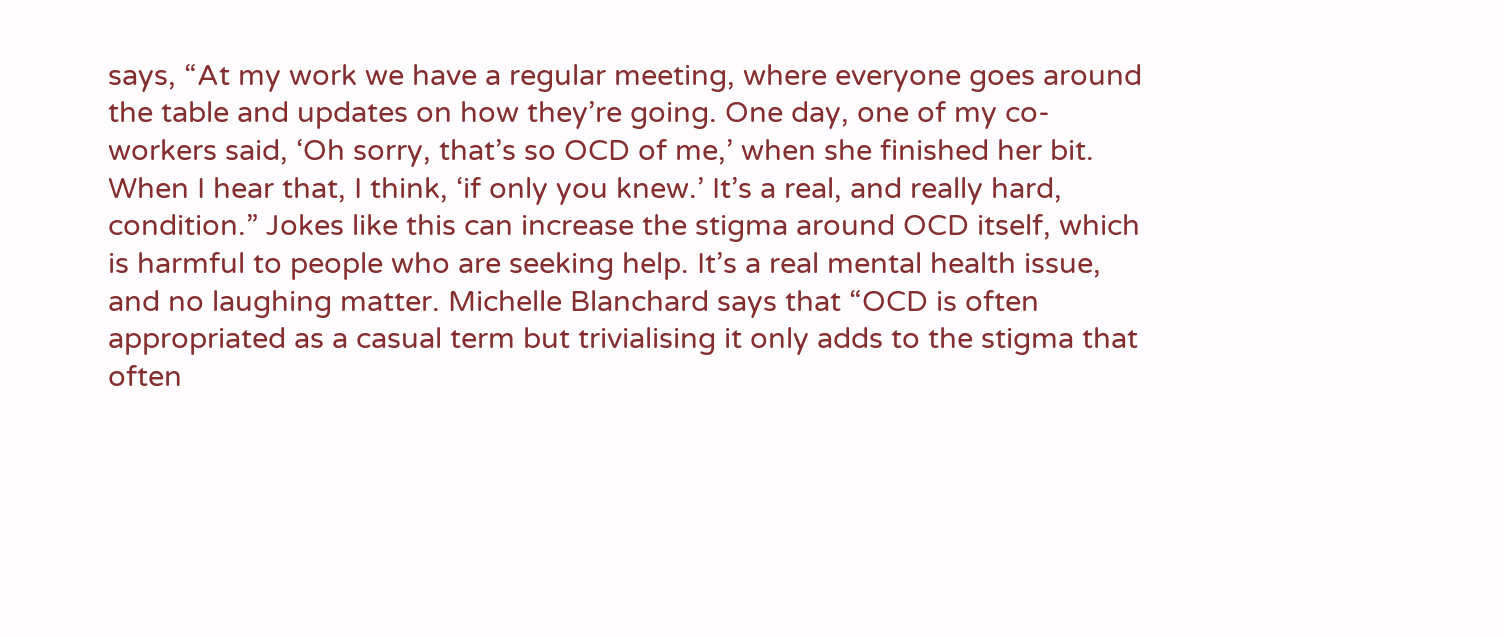says, “At my work we have a regular meeting, where everyone goes around the table and updates on how they’re going. One day, one of my co-workers said, ‘Oh sorry, that’s so OCD of me,’ when she finished her bit. When I hear that, I think, ‘if only you knew.’ It’s a real, and really hard, condition.” Jokes like this can increase the stigma around OCD itself, which is harmful to people who are seeking help. It’s a real mental health issue, and no laughing matter. Michelle Blanchard says that “OCD is often appropriated as a casual term but trivialising it only adds to the stigma that often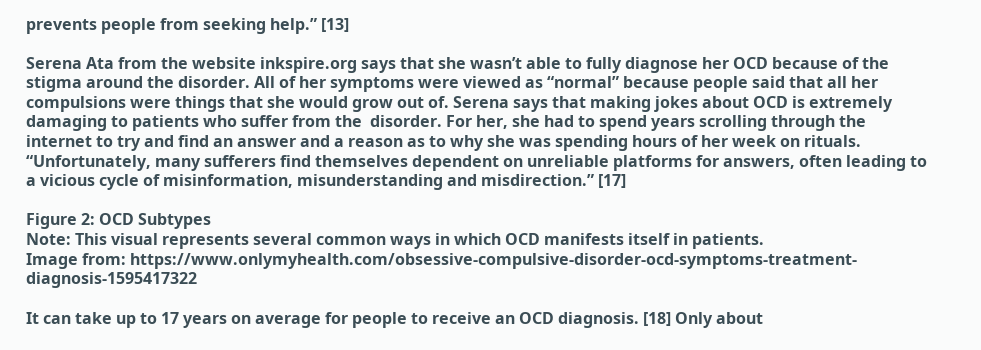prevents people from seeking help.” [13]

Serena Ata from the website inkspire.org says that she wasn’t able to fully diagnose her OCD because of the stigma around the disorder. All of her symptoms were viewed as “normal” because people said that all her compulsions were things that she would grow out of. Serena says that making jokes about OCD is extremely damaging to patients who suffer from the  disorder. For her, she had to spend years scrolling through the internet to try and find an answer and a reason as to why she was spending hours of her week on rituals. “Unfortunately, many sufferers find themselves dependent on unreliable platforms for answers, often leading to a vicious cycle of misinformation, misunderstanding and misdirection.” [17]

Figure 2: OCD Subtypes
Note: This visual represents several common ways in which OCD manifests itself in patients.
Image from: https://www.onlymyhealth.com/obsessive-compulsive-disorder-ocd-symptoms-treatment-diagnosis-1595417322

It can take up to 17 years on average for people to receive an OCD diagnosis. [18] Only about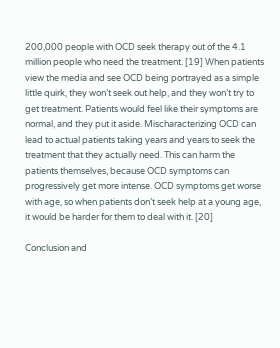200,000 people with OCD seek therapy out of the 4.1 million people who need the treatment. [19] When patients view the media and see OCD being portrayed as a simple little quirk, they won’t seek out help, and they won’t try to get treatment. Patients would feel like their symptoms are normal, and they put it aside. Mischaracterizing OCD can lead to actual patients taking years and years to seek the treatment that they actually need. This can harm the patients themselves, because OCD symptoms can progressively get more intense. OCD symptoms get worse with age, so when patients don’t seek help at a young age, it would be harder for them to deal with it. [20]

Conclusion and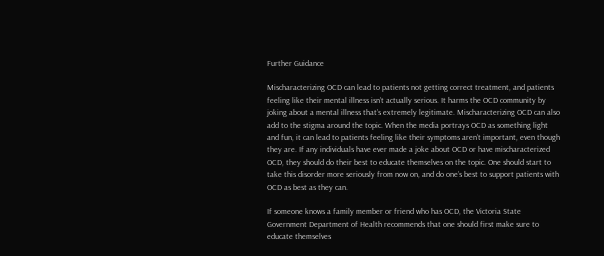Further Guidance

Mischaracterizing OCD can lead to patients not getting correct treatment, and patients feeling like their mental illness isn’t actually serious. It harms the OCD community by joking about a mental illness that’s extremely legitimate. Mischaracterizing OCD can also add to the stigma around the topic. When the media portrays OCD as something light and fun, it can lead to patients feeling like their symptoms aren’t important, even though they are. If any individuals have ever made a joke about OCD or have mischaracterized OCD, they should do their best to educate themselves on the topic. One should start to take this disorder more seriously from now on, and do one’s best to support patients with OCD as best as they can.

If someone knows a family member or friend who has OCD, the Victoria State Government Department of Health recommends that one should first make sure to educate themselves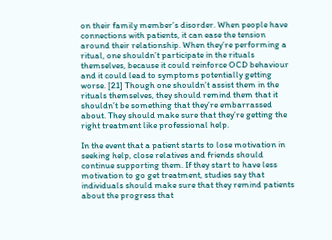on their family member’s disorder. When people have connections with patients, it can ease the tension around their relationship. When they’re performing a ritual, one shouldn’t participate in the rituals themselves, because it could reinforce OCD behaviour and it could lead to symptoms potentially getting worse. [21] Though one shouldn’t assist them in the rituals themselves, they should remind them that it shouldn’t be something that they’re embarrassed about. They should make sure that they’re getting the right treatment like professional help.

In the event that a patient starts to lose motivation in seeking help, close relatives and friends should continue supporting them. If they start to have less motivation to go get treatment, studies say that individuals should make sure that they remind patients about the progress that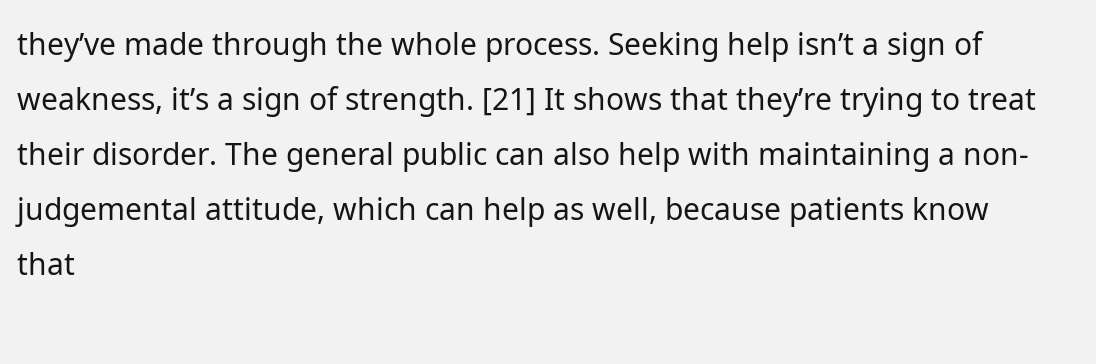they’ve made through the whole process. Seeking help isn’t a sign of weakness, it’s a sign of strength. [21] It shows that they’re trying to treat their disorder. The general public can also help with maintaining a non-judgemental attitude, which can help as well, because patients know that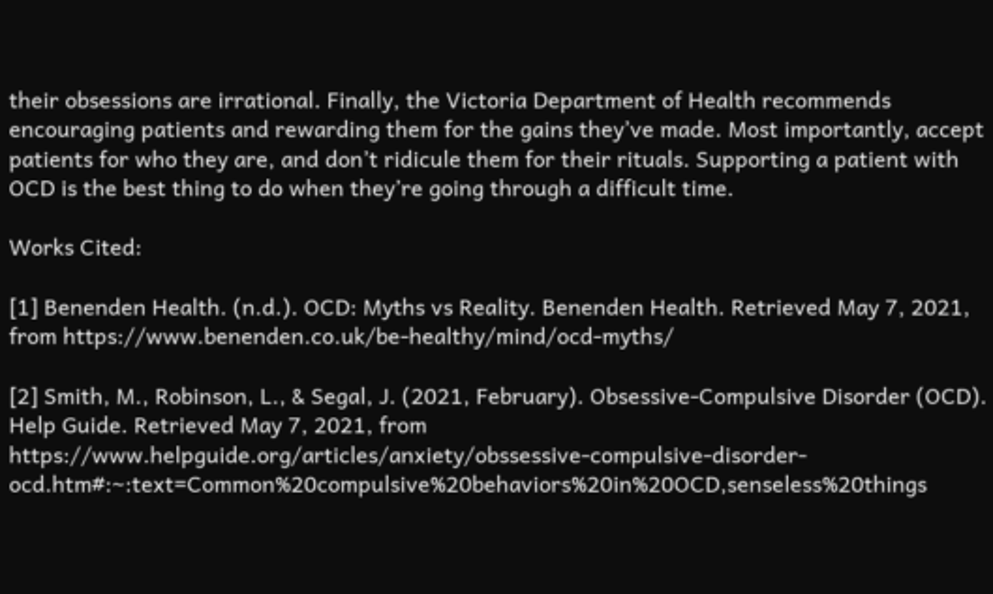their obsessions are irrational. Finally, the Victoria Department of Health recommends encouraging patients and rewarding them for the gains they’ve made. Most importantly, accept patients for who they are, and don’t ridicule them for their rituals. Supporting a patient with OCD is the best thing to do when they’re going through a difficult time.

Works Cited:

[1] Benenden Health. (n.d.). OCD: Myths vs Reality. Benenden Health. Retrieved May 7, 2021, from https://www.benenden.co.uk/be-healthy/mind/ocd-myths/

[2] Smith, M., Robinson, L., & Segal, J. (2021, February). Obsessive-Compulsive Disorder (OCD). Help Guide. Retrieved May 7, 2021, from https://www.helpguide.org/articles/anxiety/obssessive-compulsive-disorder-ocd.htm#:~:text=Common%20compulsive%20behaviors%20in%20OCD,senseless%20things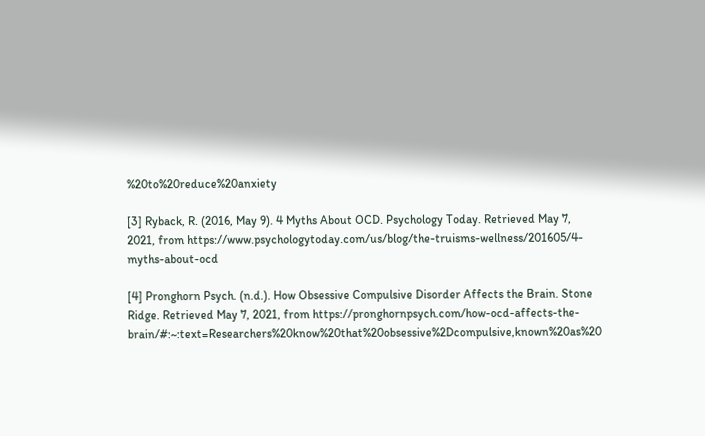%20to%20reduce%20anxiety

[3] Ryback, R. (2016, May 9). 4 Myths About OCD. Psychology Today. Retrieved May 7, 2021, from https://www.psychologytoday.com/us/blog/the-truisms-wellness/201605/4-myths-about-ocd

[4] Pronghorn Psych. (n.d.). How Obsessive Compulsive Disorder Affects the Brain. Stone Ridge. Retrieved May 7, 2021, from https://pronghornpsych.com/how-ocd-affects-the-brain/#:~:text=Researchers%20know%20that%20obsessive%2Dcompulsive,known%20as%20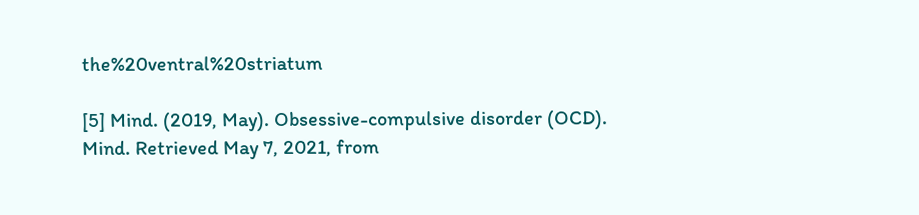the%20ventral%20striatum

[5] Mind. (2019, May). Obsessive-compulsive disorder (OCD). Mind. Retrieved May 7, 2021, from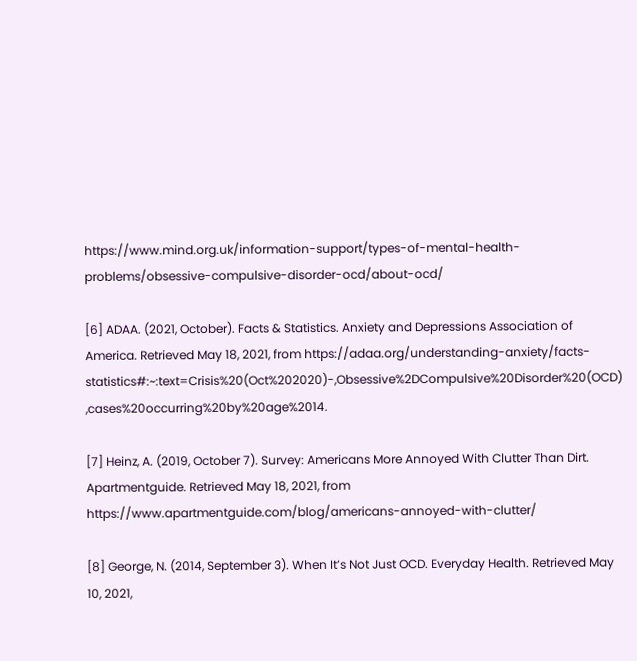https://www.mind.org.uk/information-support/types-of-mental-health-problems/obsessive-compulsive-disorder-ocd/about-ocd/

[6] ADAA. (2021, October). Facts & Statistics. Anxiety and Depressions Association of America. Retrieved May 18, 2021, from https://adaa.org/understanding-anxiety/facts-statistics#:~:text=Crisis%20(Oct%202020)-,Obsessive%2DCompulsive%20Disorder%20(OCD) ,cases%20occurring%20by%20age%2014.

[7] Heinz, A. (2019, October 7). Survey: Americans More Annoyed With Clutter Than Dirt. Apartmentguide. Retrieved May 18, 2021, from https://www.apartmentguide.com/blog/americans-annoyed-with-clutter/

[8] George, N. (2014, September 3). When It’s Not Just OCD. Everyday Health. Retrieved May 10, 2021,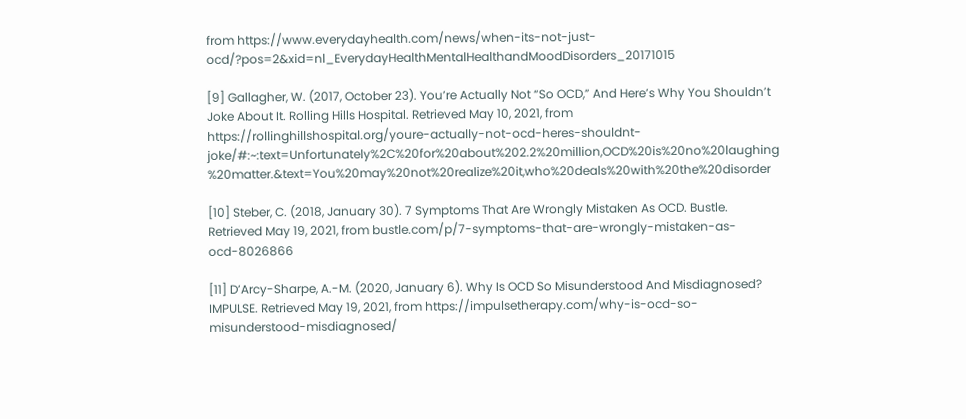from https://www.everydayhealth.com/news/when-its-not-just-ocd/?pos=2&xid=nl_EverydayHealthMentalHealthandMoodDisorders_20171015

[9] Gallagher, W. (2017, October 23). You’re Actually Not “So OCD,” And Here’s Why You Shouldn’t Joke About It. Rolling Hills Hospital. Retrieved May 10, 2021, from https://rollinghillshospital.org/youre-actually-not-ocd-heres-shouldnt-joke/#:~:text=Unfortunately%2C%20for%20about%202.2%20million,OCD%20is%20no%20laughing %20matter.&text=You%20may%20not%20realize%20it,who%20deals%20with%20the%20disorder

[10] Steber, C. (2018, January 30). 7 Symptoms That Are Wrongly Mistaken As OCD. Bustle. Retrieved May 19, 2021, from bustle.com/p/7-symptoms-that-are-wrongly-mistaken-as-ocd-8026866

[11] D’Arcy-Sharpe, A.-M. (2020, January 6). Why Is OCD So Misunderstood And Misdiagnosed? IMPULSE. Retrieved May 19, 2021, from https://impulsetherapy.com/why-is-ocd-so-misunderstood-misdiagnosed/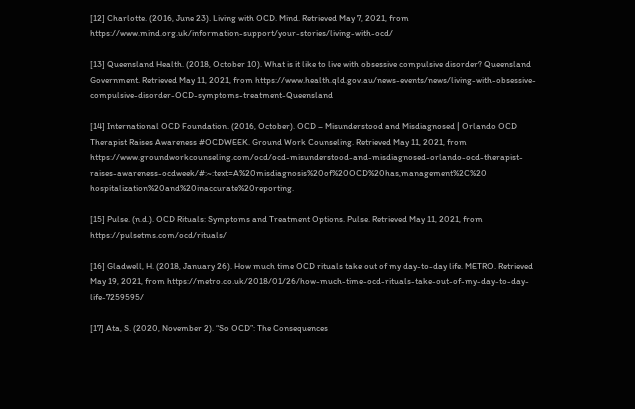[12] Charlotte. (2016, June 23). Living with OCD. Mind. Retrieved May 7, 2021, from https://www.mind.org.uk/information-support/your-stories/living-with-ocd/

[13] Queensland Health. (2018, October 10). What is it like to live with obsessive compulsive disorder? Queensland Government. Retrieved May 11, 2021, from https://www.health.qld.gov.au/news-events/news/living-with-obsessive-compulsive-disorder-OCD-symptoms-treatment-Queensland

[14] International OCD Foundation. (2016, October). OCD – Misunderstood and Misdiagnosed | Orlando OCD Therapist Raises Awareness #OCDWEEK. Ground Work Counseling. Retrieved May 11, 2021, from https://www.groundworkcounseling.com/ocd/ocd-misunderstood-and-misdiagnosed-orlando-ocd-therapist-raises-awareness-ocdweek/#:~:text=A%20misdiagnosis%20of%20OCD%20has,management%2C%20 hospitalization%20and%20inaccurate%20reporting.

[15] Pulse. (n.d.). OCD Rituals: Symptoms and Treatment Options. Pulse. Retrieved May 11, 2021, from https://pulsetms.com/ocd/rituals/

[16] Gladwell, H. (2018, January 26). How much time OCD rituals take out of my day-to-day life. METRO. Retrieved May 19, 2021, from https://metro.co.uk/2018/01/26/how-much-time-ocd-rituals-take-out-of-my-day-to-day-life-7259595/

[17] Ata, S. (2020, November 2). “So OCD”: The Consequences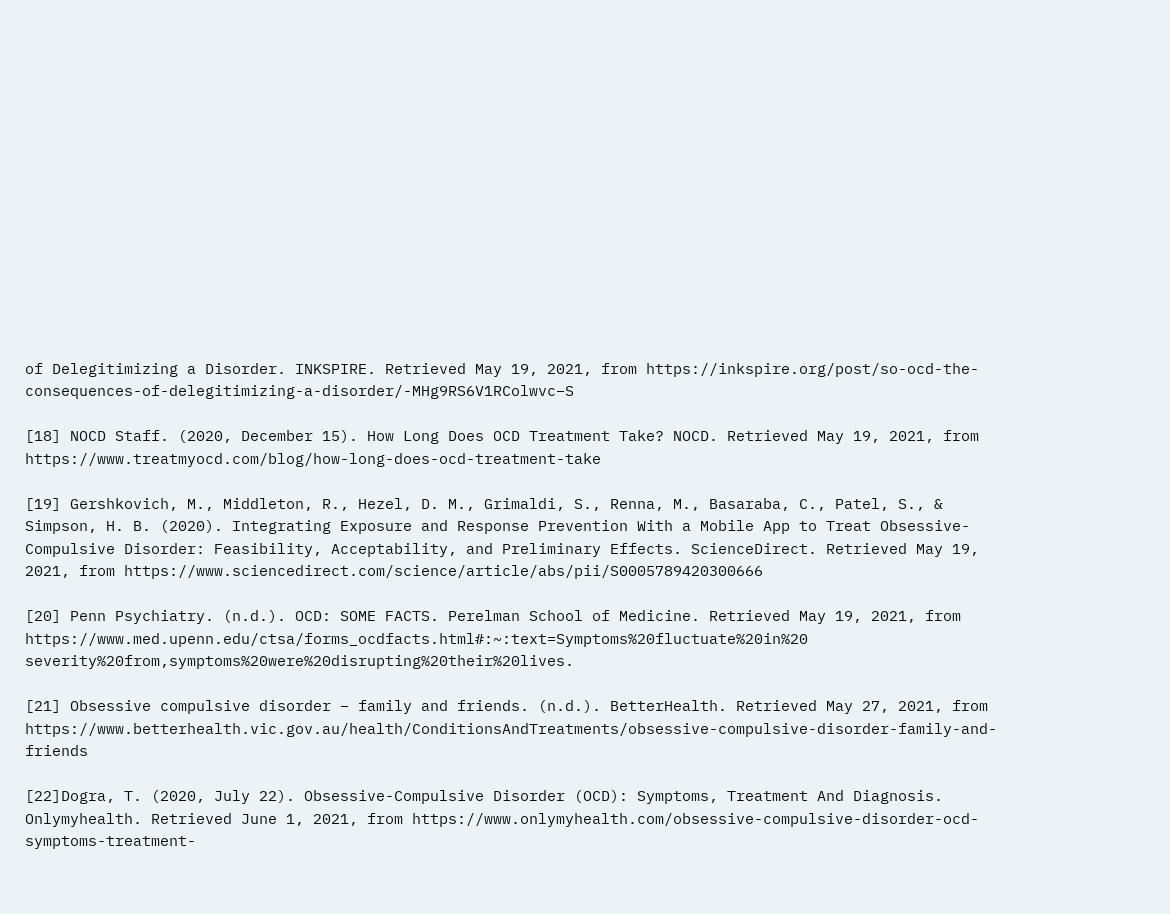of Delegitimizing a Disorder. INKSPIRE. Retrieved May 19, 2021, from https://inkspire.org/post/so-ocd-the-consequences-of-delegitimizing-a-disorder/-MHg9RS6V1RColwvc–S

[18] NOCD Staff. (2020, December 15). How Long Does OCD Treatment Take? NOCD. Retrieved May 19, 2021, from https://www.treatmyocd.com/blog/how-long-does-ocd-treatment-take

[19] Gershkovich, M., Middleton, R., Hezel, D. M., Grimaldi, S., Renna, M., Basaraba, C., Patel, S., & Simpson, H. B. (2020). Integrating Exposure and Response Prevention With a Mobile App to Treat Obsessive-Compulsive Disorder: Feasibility, Acceptability, and Preliminary Effects. ScienceDirect. Retrieved May 19, 2021, from https://www.sciencedirect.com/science/article/abs/pii/S0005789420300666

[20] Penn Psychiatry. (n.d.). OCD: SOME FACTS. Perelman School of Medicine. Retrieved May 19, 2021, from https://www.med.upenn.edu/ctsa/forms_ocdfacts.html#:~:text=Symptoms%20fluctuate%20in%20 severity%20from,symptoms%20were%20disrupting%20their%20lives.

[21] Obsessive compulsive disorder – family and friends. (n.d.). BetterHealth. Retrieved May 27, 2021, from https://www.betterhealth.vic.gov.au/health/ConditionsAndTreatments/obsessive-compulsive-disorder-family-and-friends

[22]Dogra, T. (2020, July 22). Obsessive-Compulsive Disorder (OCD): Symptoms, Treatment And Diagnosis. Onlymyhealth. Retrieved June 1, 2021, from https://www.onlymyhealth.com/obsessive-compulsive-disorder-ocd-symptoms-treatment-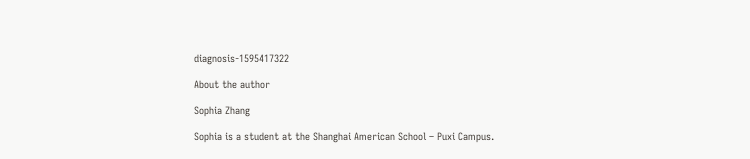diagnosis-1595417322

About the author

Sophia Zhang

Sophia is a student at the Shanghai American School – Puxi Campus.